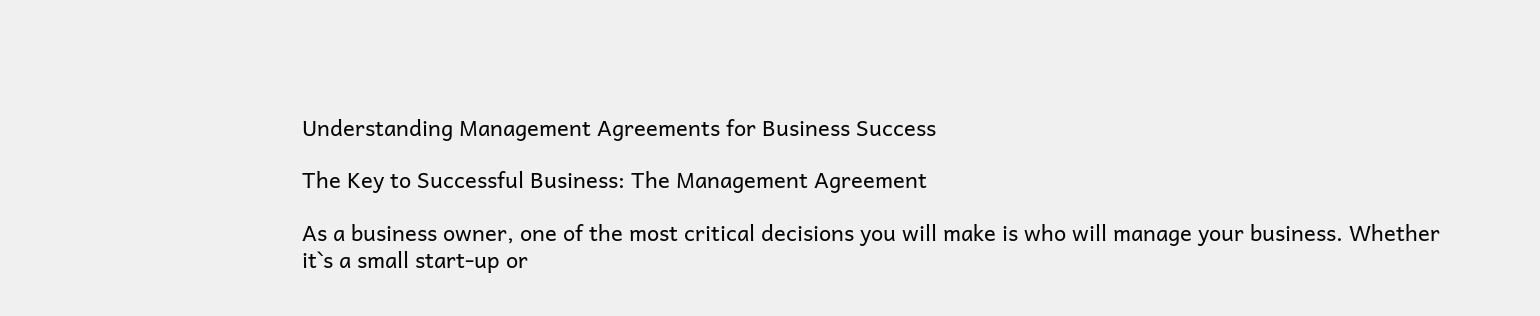Understanding Management Agreements for Business Success

The Key to Successful Business: The Management Agreement

As a business owner, one of the most critical decisions you will make is who will manage your business. Whether it`s a small start-up or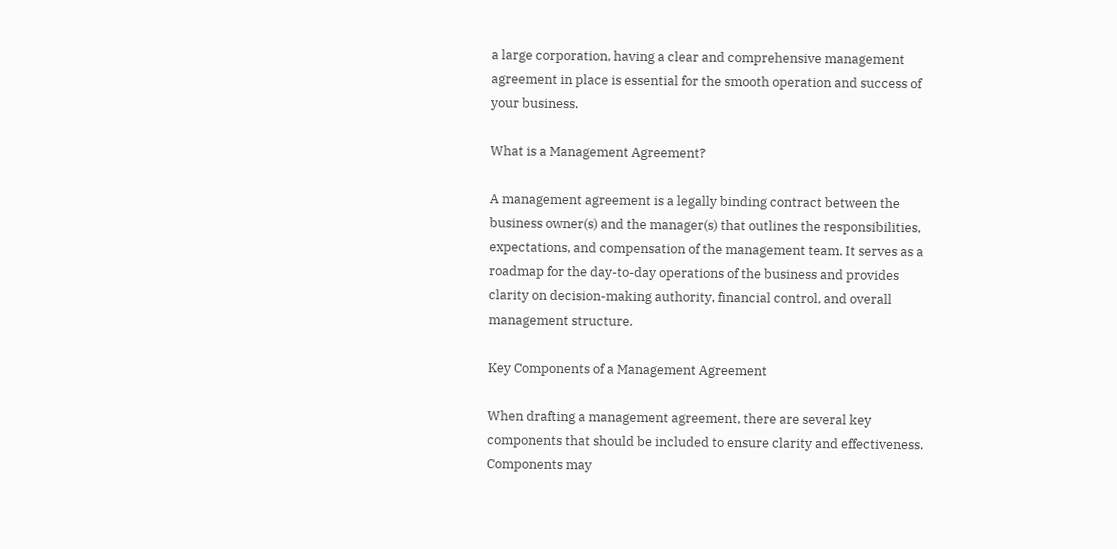a large corporation, having a clear and comprehensive management agreement in place is essential for the smooth operation and success of your business.

What is a Management Agreement?

A management agreement is a legally binding contract between the business owner(s) and the manager(s) that outlines the responsibilities, expectations, and compensation of the management team. It serves as a roadmap for the day-to-day operations of the business and provides clarity on decision-making authority, financial control, and overall management structure.

Key Components of a Management Agreement

When drafting a management agreement, there are several key components that should be included to ensure clarity and effectiveness. Components may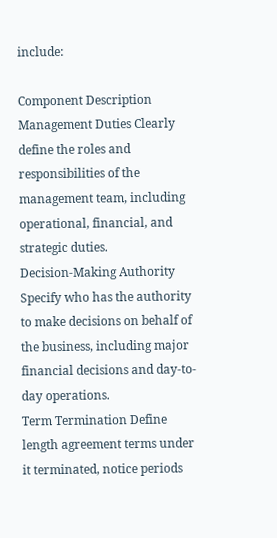include:

Component Description
Management Duties Clearly define the roles and responsibilities of the management team, including operational, financial, and strategic duties.
Decision-Making Authority Specify who has the authority to make decisions on behalf of the business, including major financial decisions and day-to-day operations.
Term Termination Define length agreement terms under it terminated, notice periods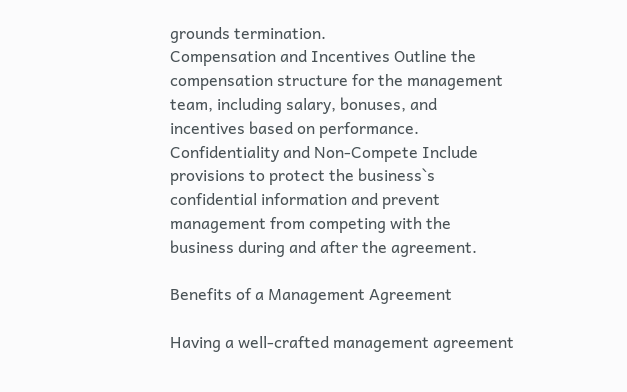grounds termination.
Compensation and Incentives Outline the compensation structure for the management team, including salary, bonuses, and incentives based on performance.
Confidentiality and Non-Compete Include provisions to protect the business`s confidential information and prevent management from competing with the business during and after the agreement.

Benefits of a Management Agreement

Having a well-crafted management agreement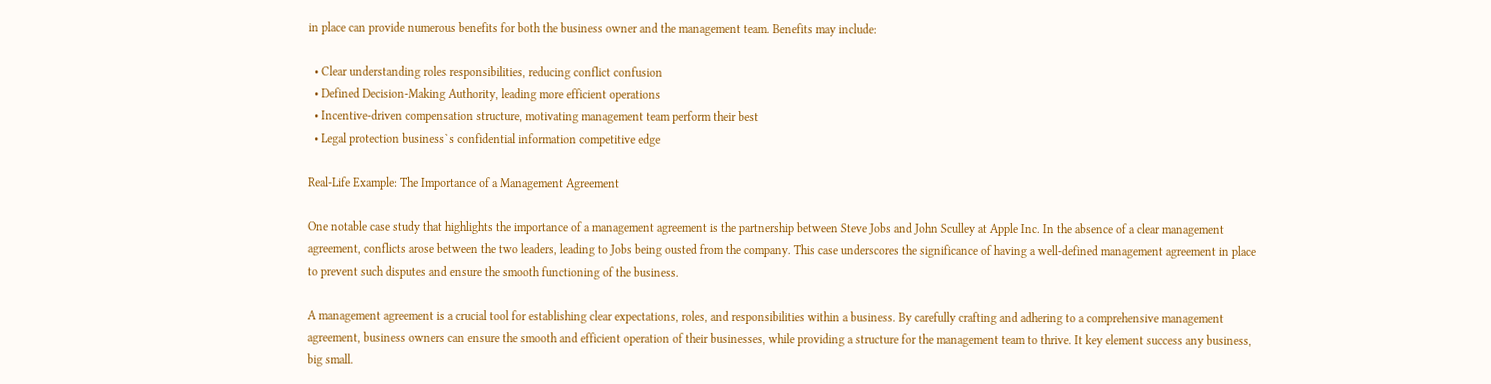in place can provide numerous benefits for both the business owner and the management team. Benefits may include:

  • Clear understanding roles responsibilities, reducing conflict confusion
  • Defined Decision-Making Authority, leading more efficient operations
  • Incentive-driven compensation structure, motivating management team perform their best
  • Legal protection business`s confidential information competitive edge

Real-Life Example: The Importance of a Management Agreement

One notable case study that highlights the importance of a management agreement is the partnership between Steve Jobs and John Sculley at Apple Inc. In the absence of a clear management agreement, conflicts arose between the two leaders, leading to Jobs being ousted from the company. This case underscores the significance of having a well-defined management agreement in place to prevent such disputes and ensure the smooth functioning of the business.

A management agreement is a crucial tool for establishing clear expectations, roles, and responsibilities within a business. By carefully crafting and adhering to a comprehensive management agreement, business owners can ensure the smooth and efficient operation of their businesses, while providing a structure for the management team to thrive. It key element success any business, big small.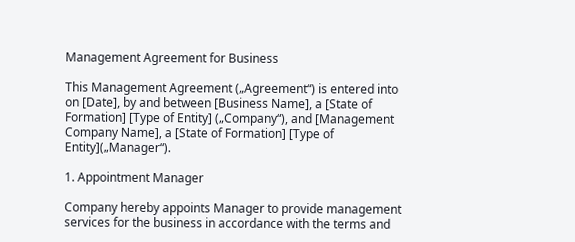Management Agreement for Business

This Management Agreement („Agreement“) is entered into on [Date], by and between [Business Name], a [State of Formation] [Type of Entity] („Company“), and [Management Company Name], a [State of Formation] [Type of Entity](„Manager“).

1. Appointment Manager

Company hereby appoints Manager to provide management services for the business in accordance with the terms and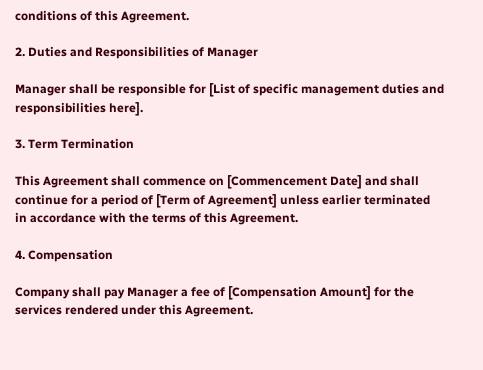conditions of this Agreement.

2. Duties and Responsibilities of Manager

Manager shall be responsible for [List of specific management duties and responsibilities here].

3. Term Termination

This Agreement shall commence on [Commencement Date] and shall continue for a period of [Term of Agreement] unless earlier terminated in accordance with the terms of this Agreement.

4. Compensation

Company shall pay Manager a fee of [Compensation Amount] for the services rendered under this Agreement.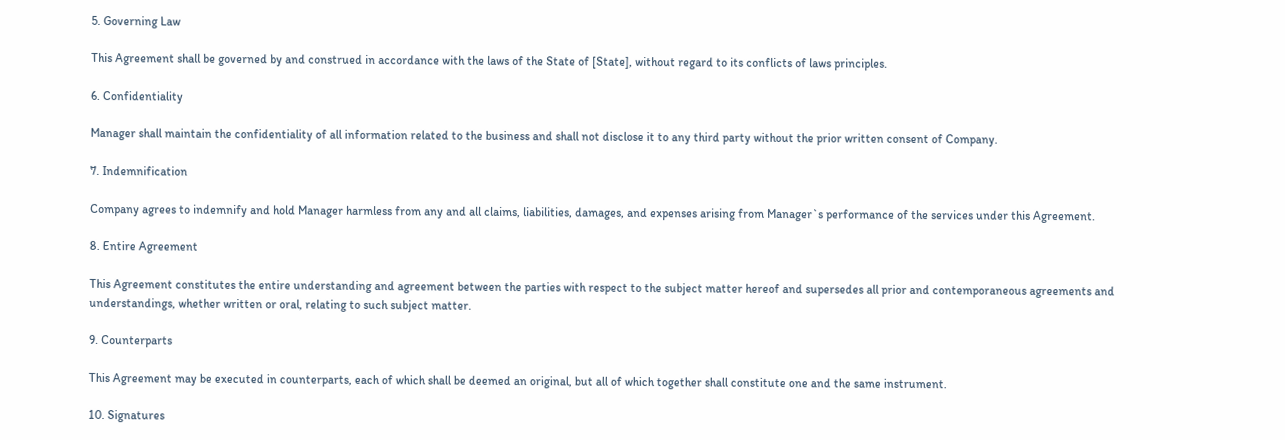5. Governing Law

This Agreement shall be governed by and construed in accordance with the laws of the State of [State], without regard to its conflicts of laws principles.

6. Confidentiality

Manager shall maintain the confidentiality of all information related to the business and shall not disclose it to any third party without the prior written consent of Company.

7. Indemnification

Company agrees to indemnify and hold Manager harmless from any and all claims, liabilities, damages, and expenses arising from Manager`s performance of the services under this Agreement.

8. Entire Agreement

This Agreement constitutes the entire understanding and agreement between the parties with respect to the subject matter hereof and supersedes all prior and contemporaneous agreements and understandings, whether written or oral, relating to such subject matter.

9. Counterparts

This Agreement may be executed in counterparts, each of which shall be deemed an original, but all of which together shall constitute one and the same instrument.

10. Signatures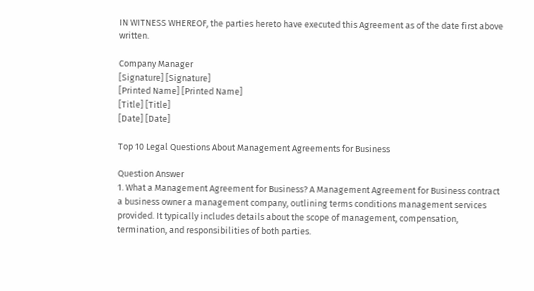IN WITNESS WHEREOF, the parties hereto have executed this Agreement as of the date first above written.

Company Manager
[Signature] [Signature]
[Printed Name] [Printed Name]
[Title] [Title]
[Date] [Date]

Top 10 Legal Questions About Management Agreements for Business

Question Answer
1. What a Management Agreement for Business? A Management Agreement for Business contract a business owner a management company, outlining terms conditions management services provided. It typically includes details about the scope of management, compensation, termination, and responsibilities of both parties.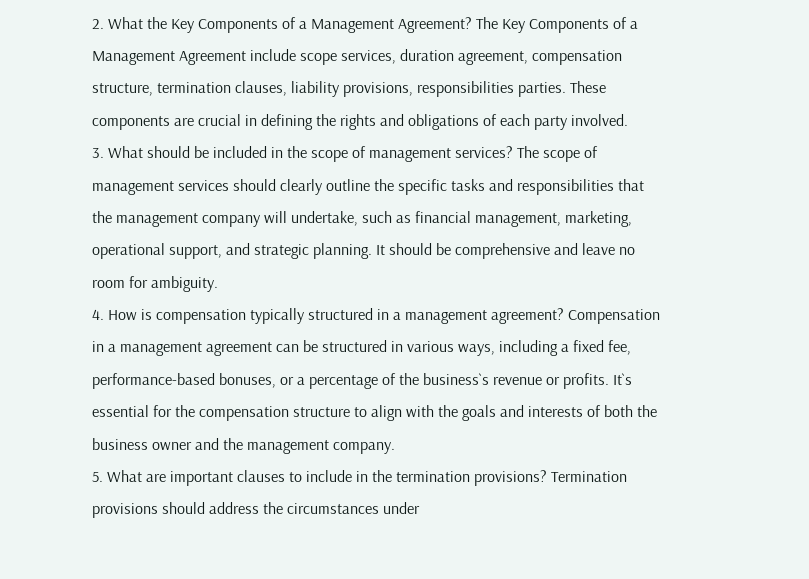2. What the Key Components of a Management Agreement? The Key Components of a Management Agreement include scope services, duration agreement, compensation structure, termination clauses, liability provisions, responsibilities parties. These components are crucial in defining the rights and obligations of each party involved.
3. What should be included in the scope of management services? The scope of management services should clearly outline the specific tasks and responsibilities that the management company will undertake, such as financial management, marketing, operational support, and strategic planning. It should be comprehensive and leave no room for ambiguity.
4. How is compensation typically structured in a management agreement? Compensation in a management agreement can be structured in various ways, including a fixed fee, performance-based bonuses, or a percentage of the business`s revenue or profits. It`s essential for the compensation structure to align with the goals and interests of both the business owner and the management company.
5. What are important clauses to include in the termination provisions? Termination provisions should address the circumstances under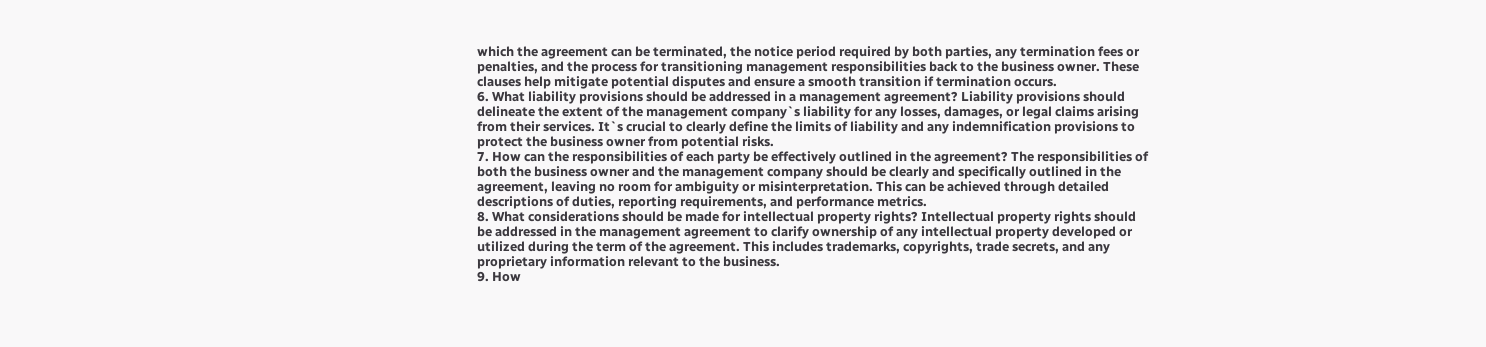which the agreement can be terminated, the notice period required by both parties, any termination fees or penalties, and the process for transitioning management responsibilities back to the business owner. These clauses help mitigate potential disputes and ensure a smooth transition if termination occurs.
6. What liability provisions should be addressed in a management agreement? Liability provisions should delineate the extent of the management company`s liability for any losses, damages, or legal claims arising from their services. It`s crucial to clearly define the limits of liability and any indemnification provisions to protect the business owner from potential risks.
7. How can the responsibilities of each party be effectively outlined in the agreement? The responsibilities of both the business owner and the management company should be clearly and specifically outlined in the agreement, leaving no room for ambiguity or misinterpretation. This can be achieved through detailed descriptions of duties, reporting requirements, and performance metrics.
8. What considerations should be made for intellectual property rights? Intellectual property rights should be addressed in the management agreement to clarify ownership of any intellectual property developed or utilized during the term of the agreement. This includes trademarks, copyrights, trade secrets, and any proprietary information relevant to the business.
9. How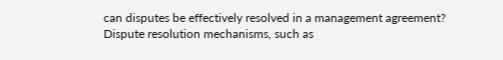can disputes be effectively resolved in a management agreement? Dispute resolution mechanisms, such as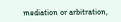mediation or arbitration,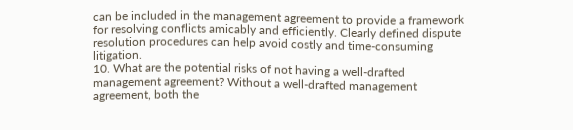can be included in the management agreement to provide a framework for resolving conflicts amicably and efficiently. Clearly defined dispute resolution procedures can help avoid costly and time-consuming litigation.
10. What are the potential risks of not having a well-drafted management agreement? Without a well-drafted management agreement, both the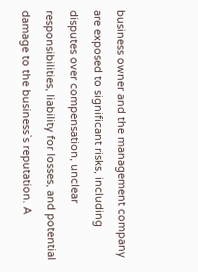business owner and the management company are exposed to significant risks, including disputes over compensation, unclear responsibilities, liability for losses, and potential damage to the business`s reputation. A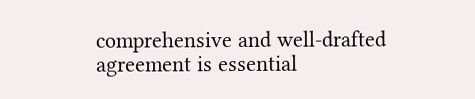comprehensive and well-drafted agreement is essential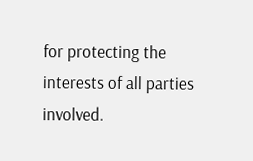for protecting the interests of all parties involved.